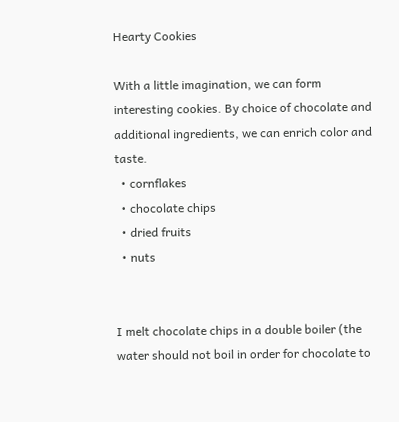Hearty Cookies

With a little imagination, we can form interesting cookies. By choice of chocolate and additional ingredients, we can enrich color and taste.
  • cornflakes
  • chocolate chips
  • dried fruits
  • nuts


I melt chocolate chips in a double boiler (the water should not boil in order for chocolate to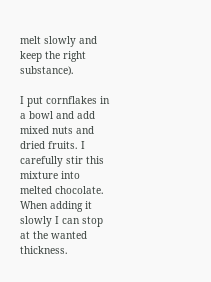melt slowly and keep the right substance).

I put cornflakes in a bowl and add mixed nuts and dried fruits. I carefully stir this mixture into melted chocolate. When adding it slowly I can stop at the wanted thickness.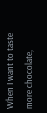When I want to taste more chocolate,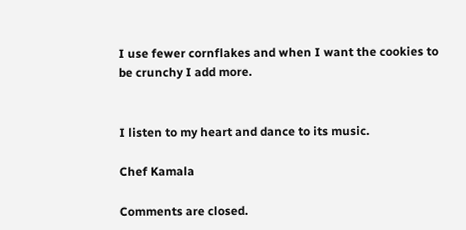I use fewer cornflakes and when I want the cookies to be crunchy I add more.


I listen to my heart and dance to its music.

Chef Kamala

Comments are closed.